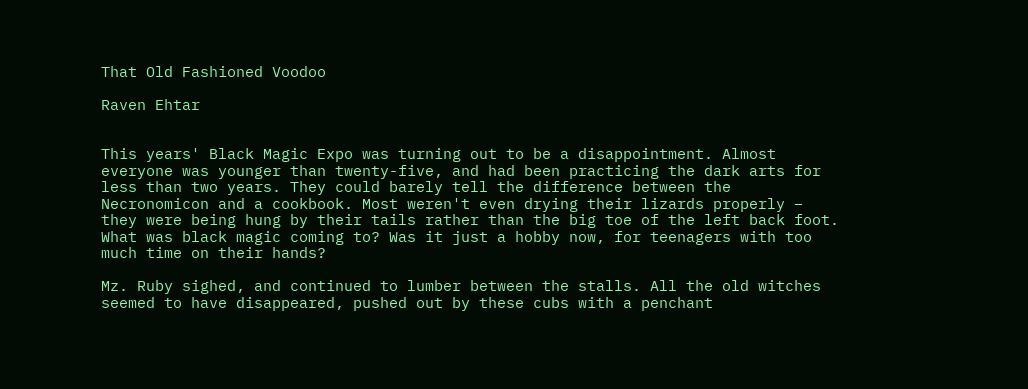That Old Fashioned Voodoo

Raven Ehtar


This years' Black Magic Expo was turning out to be a disappointment. Almost everyone was younger than twenty-five, and had been practicing the dark arts for less than two years. They could barely tell the difference between the Necronomicon and a cookbook. Most weren't even drying their lizards properly – they were being hung by their tails rather than the big toe of the left back foot. What was black magic coming to? Was it just a hobby now, for teenagers with too much time on their hands?

Mz. Ruby sighed, and continued to lumber between the stalls. All the old witches seemed to have disappeared, pushed out by these cubs with a penchant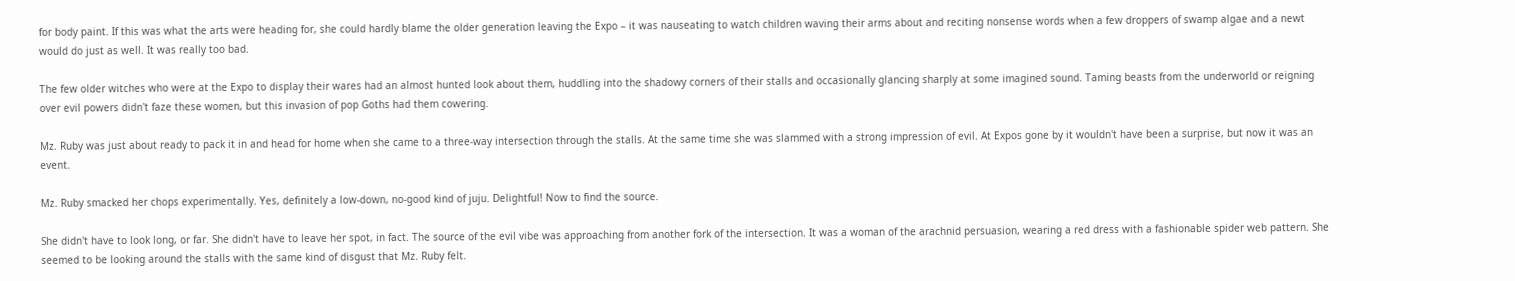for body paint. If this was what the arts were heading for, she could hardly blame the older generation leaving the Expo – it was nauseating to watch children waving their arms about and reciting nonsense words when a few droppers of swamp algae and a newt would do just as well. It was really too bad.

The few older witches who were at the Expo to display their wares had an almost hunted look about them, huddling into the shadowy corners of their stalls and occasionally glancing sharply at some imagined sound. Taming beasts from the underworld or reigning over evil powers didn't faze these women, but this invasion of pop Goths had them cowering.

Mz. Ruby was just about ready to pack it in and head for home when she came to a three-way intersection through the stalls. At the same time she was slammed with a strong impression of evil. At Expos gone by it wouldn't have been a surprise, but now it was an event.

Mz. Ruby smacked her chops experimentally. Yes, definitely a low-down, no-good kind of juju. Delightful! Now to find the source.

She didn't have to look long, or far. She didn't have to leave her spot, in fact. The source of the evil vibe was approaching from another fork of the intersection. It was a woman of the arachnid persuasion, wearing a red dress with a fashionable spider web pattern. She seemed to be looking around the stalls with the same kind of disgust that Mz. Ruby felt.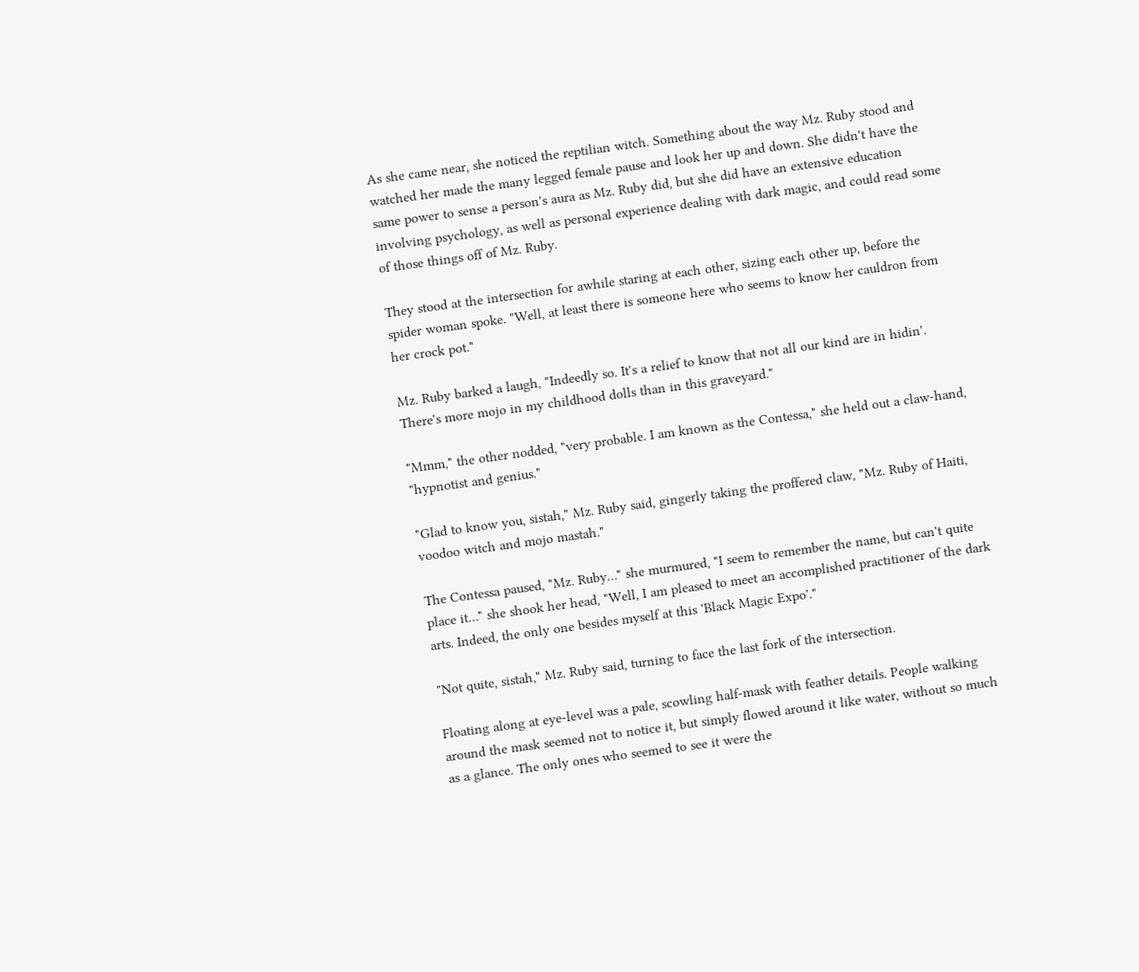As she came near, she noticed the reptilian witch. Something about the way Mz. Ruby stood and watched her made the many legged female pause and look her up and down. She didn't have the same power to sense a person's aura as Mz. Ruby did, but she did have an extensive education involving psychology, as well as personal experience dealing with dark magic, and could read some of those things off of Mz. Ruby.

They stood at the intersection for awhile staring at each other, sizing each other up, before the spider woman spoke. "Well, at least there is someone here who seems to know her cauldron from her crock pot."

Mz. Ruby barked a laugh, "Indeedly so. It's a relief to know that not all our kind are in hidin'. There's more mojo in my childhood dolls than in this graveyard."

"Mmm," the other nodded, "very probable. I am known as the Contessa," she held out a claw-hand, "hypnotist and genius."

"Glad to know you, sistah," Mz. Ruby said, gingerly taking the proffered claw, "Mz. Ruby of Haiti, voodoo witch and mojo mastah."

The Contessa paused, "Mz. Ruby…" she murmured, "I seem to remember the name, but can't quite place it…" she shook her head, "Well, I am pleased to meet an accomplished practitioner of the dark arts. Indeed, the only one besides myself at this 'Black Magic Expo'."

"Not quite, sistah," Mz. Ruby said, turning to face the last fork of the intersection.

Floating along at eye-level was a pale, scowling half-mask with feather details. People walking around the mask seemed not to notice it, but simply flowed around it like water, without so much as a glance. The only ones who seemed to see it were the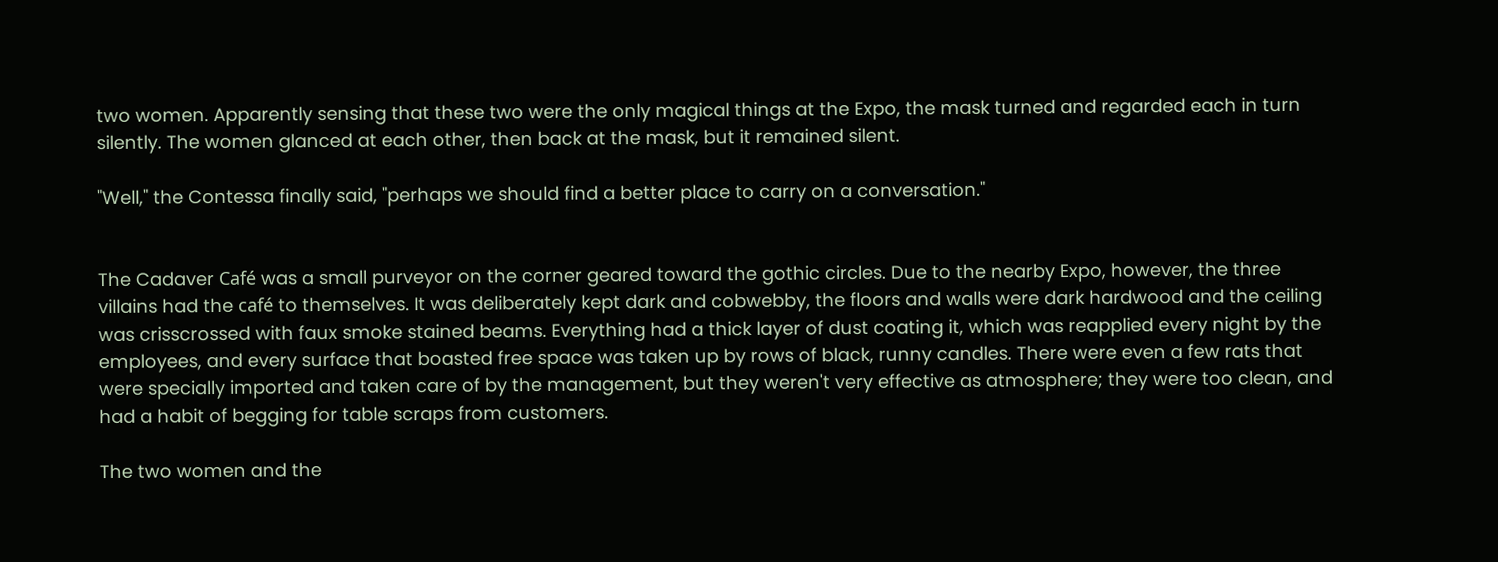two women. Apparently sensing that these two were the only magical things at the Expo, the mask turned and regarded each in turn silently. The women glanced at each other, then back at the mask, but it remained silent.

"Well," the Contessa finally said, "perhaps we should find a better place to carry on a conversation."


The Cadaver Café was a small purveyor on the corner geared toward the gothic circles. Due to the nearby Expo, however, the three villains had the café to themselves. It was deliberately kept dark and cobwebby, the floors and walls were dark hardwood and the ceiling was crisscrossed with faux smoke stained beams. Everything had a thick layer of dust coating it, which was reapplied every night by the employees, and every surface that boasted free space was taken up by rows of black, runny candles. There were even a few rats that were specially imported and taken care of by the management, but they weren't very effective as atmosphere; they were too clean, and had a habit of begging for table scraps from customers.

The two women and the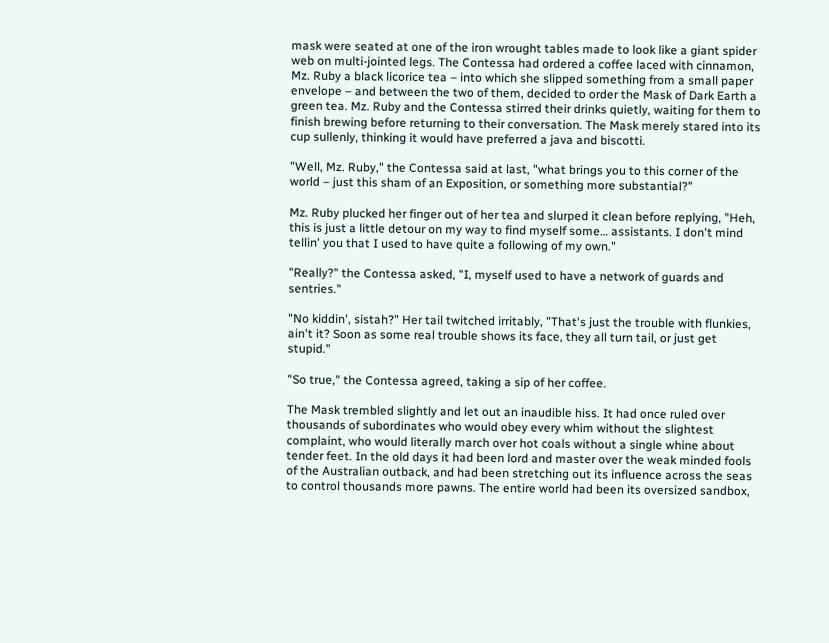mask were seated at one of the iron wrought tables made to look like a giant spider web on multi-jointed legs. The Contessa had ordered a coffee laced with cinnamon, Mz. Ruby a black licorice tea – into which she slipped something from a small paper envelope – and between the two of them, decided to order the Mask of Dark Earth a green tea. Mz. Ruby and the Contessa stirred their drinks quietly, waiting for them to finish brewing before returning to their conversation. The Mask merely stared into its cup sullenly, thinking it would have preferred a java and biscotti.

"Well, Mz. Ruby," the Contessa said at last, "what brings you to this corner of the world – just this sham of an Exposition, or something more substantial?"

Mz. Ruby plucked her finger out of her tea and slurped it clean before replying, "Heh, this is just a little detour on my way to find myself some… assistants. I don't mind tellin' you that I used to have quite a following of my own."

"Really?" the Contessa asked, "I, myself used to have a network of guards and sentries."

"No kiddin', sistah?" Her tail twitched irritably, "That's just the trouble with flunkies, ain't it? Soon as some real trouble shows its face, they all turn tail, or just get stupid."

"So true," the Contessa agreed, taking a sip of her coffee.

The Mask trembled slightly and let out an inaudible hiss. It had once ruled over thousands of subordinates who would obey every whim without the slightest complaint, who would literally march over hot coals without a single whine about tender feet. In the old days it had been lord and master over the weak minded fools of the Australian outback, and had been stretching out its influence across the seas to control thousands more pawns. The entire world had been its oversized sandbox,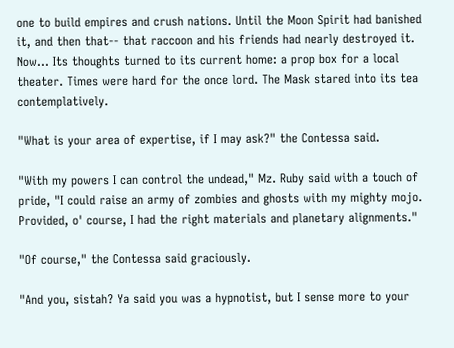one to build empires and crush nations. Until the Moon Spirit had banished it, and then that-- that raccoon and his friends had nearly destroyed it. Now… Its thoughts turned to its current home: a prop box for a local theater. Times were hard for the once lord. The Mask stared into its tea contemplatively.

"What is your area of expertise, if I may ask?" the Contessa said.

"With my powers I can control the undead," Mz. Ruby said with a touch of pride, "I could raise an army of zombies and ghosts with my mighty mojo. Provided, o' course, I had the right materials and planetary alignments."

"Of course," the Contessa said graciously.

"And you, sistah? Ya said you was a hypnotist, but I sense more to your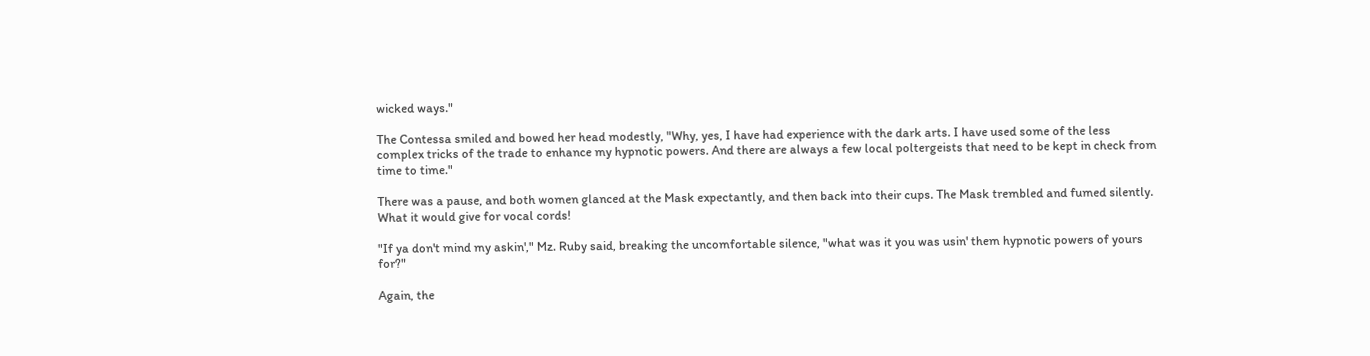wicked ways."

The Contessa smiled and bowed her head modestly, "Why, yes, I have had experience with the dark arts. I have used some of the less complex tricks of the trade to enhance my hypnotic powers. And there are always a few local poltergeists that need to be kept in check from time to time."

There was a pause, and both women glanced at the Mask expectantly, and then back into their cups. The Mask trembled and fumed silently. What it would give for vocal cords!

"If ya don't mind my askin'," Mz. Ruby said, breaking the uncomfortable silence, "what was it you was usin' them hypnotic powers of yours for?"

Again, the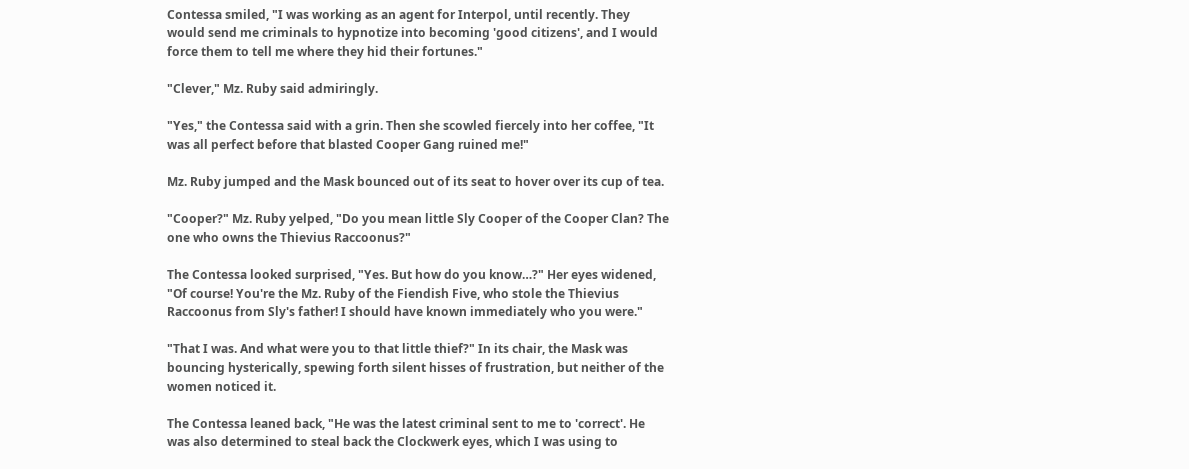Contessa smiled, "I was working as an agent for Interpol, until recently. They would send me criminals to hypnotize into becoming 'good citizens', and I would force them to tell me where they hid their fortunes."

"Clever," Mz. Ruby said admiringly.

"Yes," the Contessa said with a grin. Then she scowled fiercely into her coffee, "It was all perfect before that blasted Cooper Gang ruined me!"

Mz. Ruby jumped and the Mask bounced out of its seat to hover over its cup of tea.

"Cooper?" Mz. Ruby yelped, "Do you mean little Sly Cooper of the Cooper Clan? The one who owns the Thievius Raccoonus?"

The Contessa looked surprised, "Yes. But how do you know…?" Her eyes widened, "Of course! You're the Mz. Ruby of the Fiendish Five, who stole the Thievius Raccoonus from Sly's father! I should have known immediately who you were."

"That I was. And what were you to that little thief?" In its chair, the Mask was bouncing hysterically, spewing forth silent hisses of frustration, but neither of the women noticed it.

The Contessa leaned back, "He was the latest criminal sent to me to 'correct'. He was also determined to steal back the Clockwerk eyes, which I was using to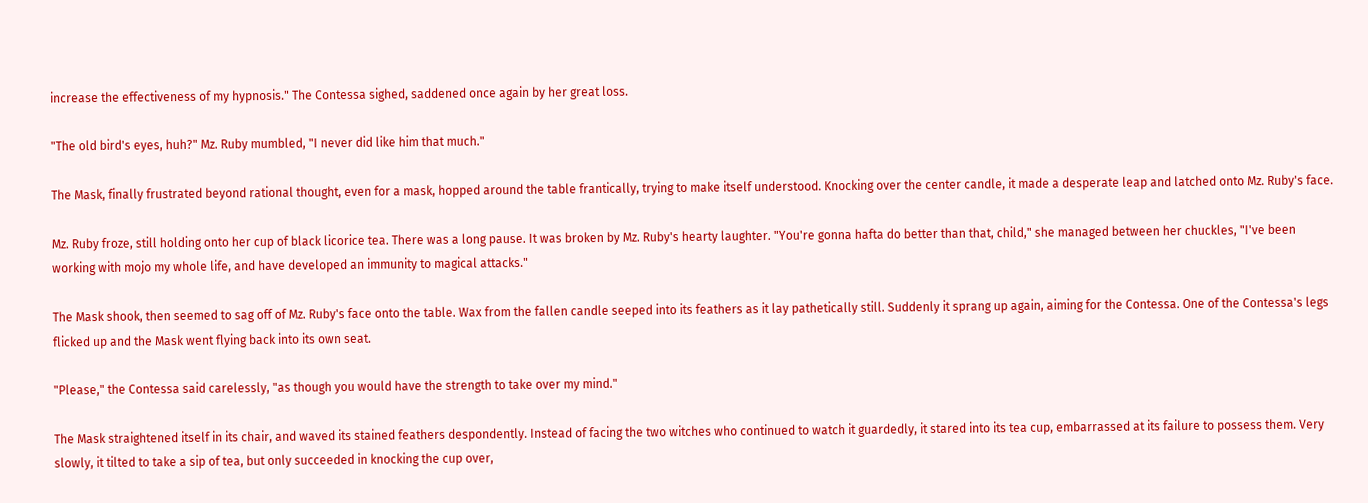increase the effectiveness of my hypnosis." The Contessa sighed, saddened once again by her great loss.

"The old bird's eyes, huh?" Mz. Ruby mumbled, "I never did like him that much."

The Mask, finally frustrated beyond rational thought, even for a mask, hopped around the table frantically, trying to make itself understood. Knocking over the center candle, it made a desperate leap and latched onto Mz. Ruby's face.

Mz. Ruby froze, still holding onto her cup of black licorice tea. There was a long pause. It was broken by Mz. Ruby's hearty laughter. "You're gonna hafta do better than that, child," she managed between her chuckles, "I've been working with mojo my whole life, and have developed an immunity to magical attacks."

The Mask shook, then seemed to sag off of Mz. Ruby's face onto the table. Wax from the fallen candle seeped into its feathers as it lay pathetically still. Suddenly it sprang up again, aiming for the Contessa. One of the Contessa's legs flicked up and the Mask went flying back into its own seat.

"Please," the Contessa said carelessly, "as though you would have the strength to take over my mind."

The Mask straightened itself in its chair, and waved its stained feathers despondently. Instead of facing the two witches who continued to watch it guardedly, it stared into its tea cup, embarrassed at its failure to possess them. Very slowly, it tilted to take a sip of tea, but only succeeded in knocking the cup over,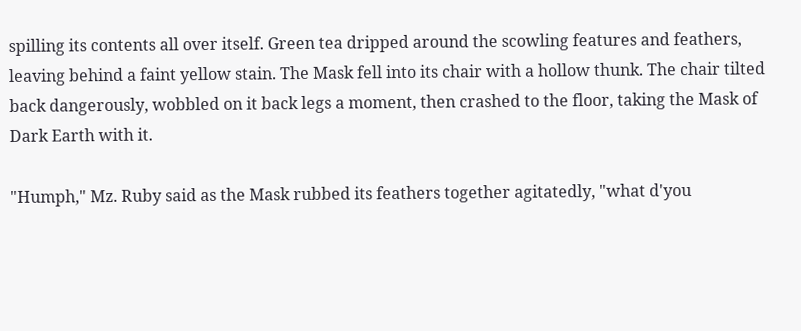spilling its contents all over itself. Green tea dripped around the scowling features and feathers, leaving behind a faint yellow stain. The Mask fell into its chair with a hollow thunk. The chair tilted back dangerously, wobbled on it back legs a moment, then crashed to the floor, taking the Mask of Dark Earth with it.

"Humph," Mz. Ruby said as the Mask rubbed its feathers together agitatedly, "what d'you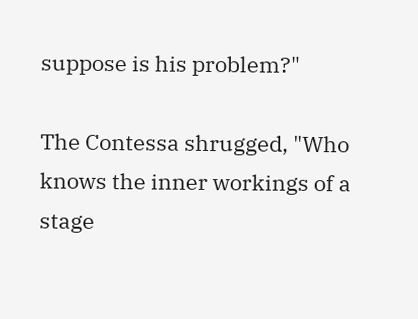suppose is his problem?"

The Contessa shrugged, "Who knows the inner workings of a stage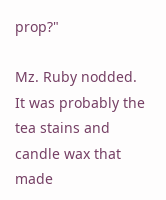prop?"

Mz. Ruby nodded. It was probably the tea stains and candle wax that made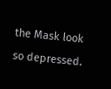the Mask look so depressed.